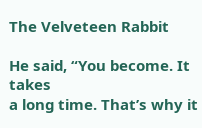The Velveteen Rabbit

He said, “You become. It takes
a long time. That’s why it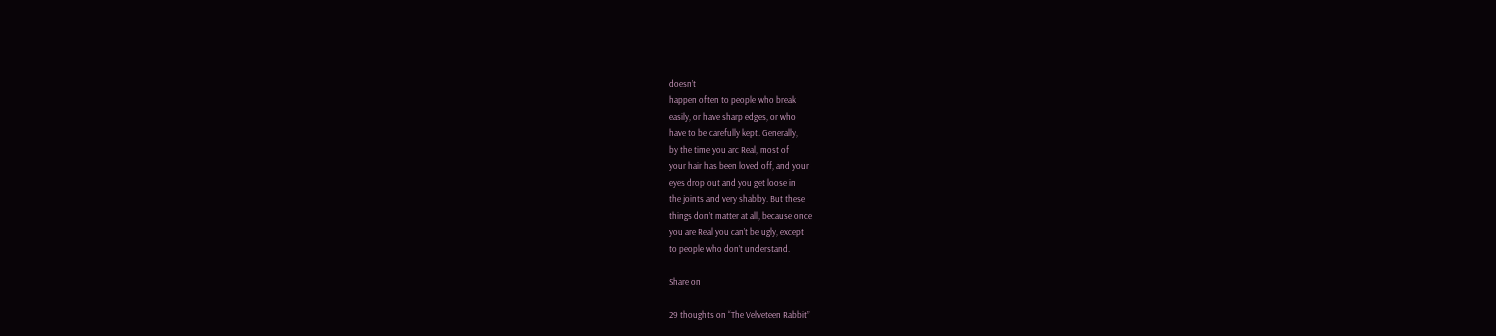doesn’t
happen often to people who break
easily, or have sharp edges, or who
have to be carefully kept. Generally,
by the time you arc Real, most of
your hair has been loved off, and your
eyes drop out and you get loose in
the joints and very shabby. But these
things don’t matter at all, because once
you are Real you can’t be ugly, except
to people who don’t understand.

Share on

29 thoughts on “The Velveteen Rabbit”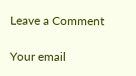Leave a Comment

Your email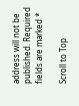address will not be published. Required fields are marked *

Scroll to Top